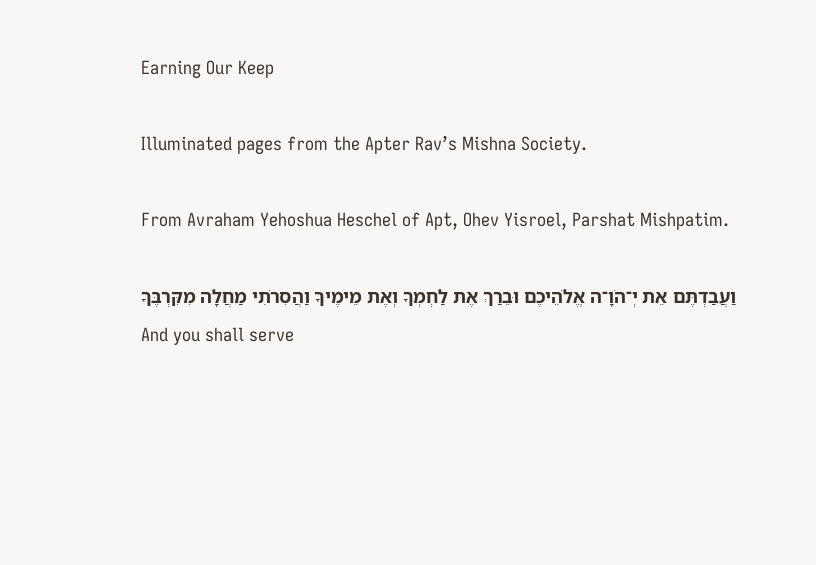Earning Our Keep

Illuminated pages from the Apter Rav’s Mishna Society.

From Avraham Yehoshua Heschel of Apt, Ohev Yisroel, Parshat Mishpatim.

וַעֲבַדְתֶּם אֵת יְ־הֹוָ־ה אֱלֹהֵיכֶם וּבֵרַךְ אֶת לַחְמְךָ וְאֶת מֵימֶיךָ וַהֲסִרֹתִי מַחֲלָה מִקִּרְבֶּךָ                  And you shall serve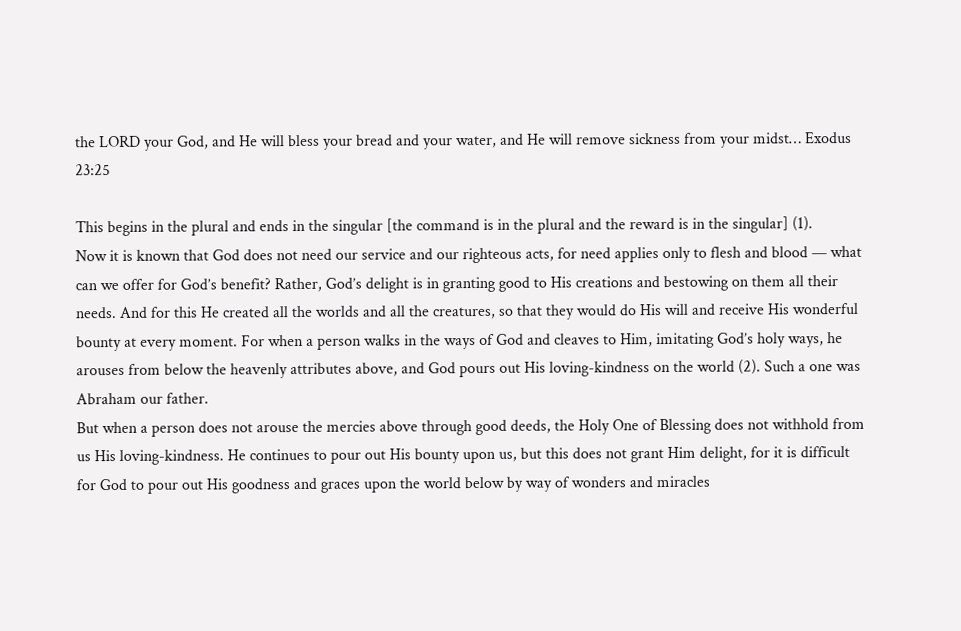the LORD your God, and He will bless your bread and your water, and He will remove sickness from your midst… Exodus 23:25

This begins in the plural and ends in the singular [the command is in the plural and the reward is in the singular] (1).
Now it is known that God does not need our service and our righteous acts, for need applies only to flesh and blood — what can we offer for God’s benefit? Rather, God’s delight is in granting good to His creations and bestowing on them all their needs. And for this He created all the worlds and all the creatures, so that they would do His will and receive His wonderful bounty at every moment. For when a person walks in the ways of God and cleaves to Him, imitating God’s holy ways, he arouses from below the heavenly attributes above, and God pours out His loving-kindness on the world (2). Such a one was Abraham our father.
But when a person does not arouse the mercies above through good deeds, the Holy One of Blessing does not withhold from us His loving-kindness. He continues to pour out His bounty upon us, but this does not grant Him delight, for it is difficult for God to pour out His goodness and graces upon the world below by way of wonders and miracles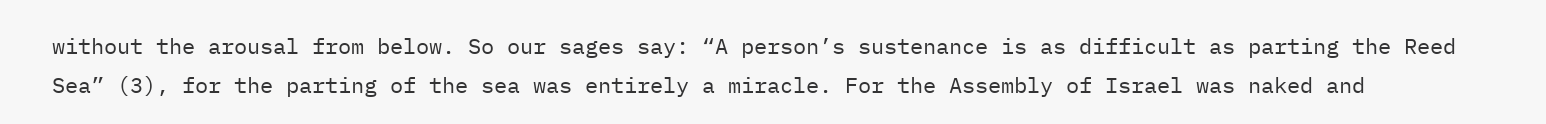without the arousal from below. So our sages say: “A person’s sustenance is as difficult as parting the Reed Sea” (3), for the parting of the sea was entirely a miracle. For the Assembly of Israel was naked and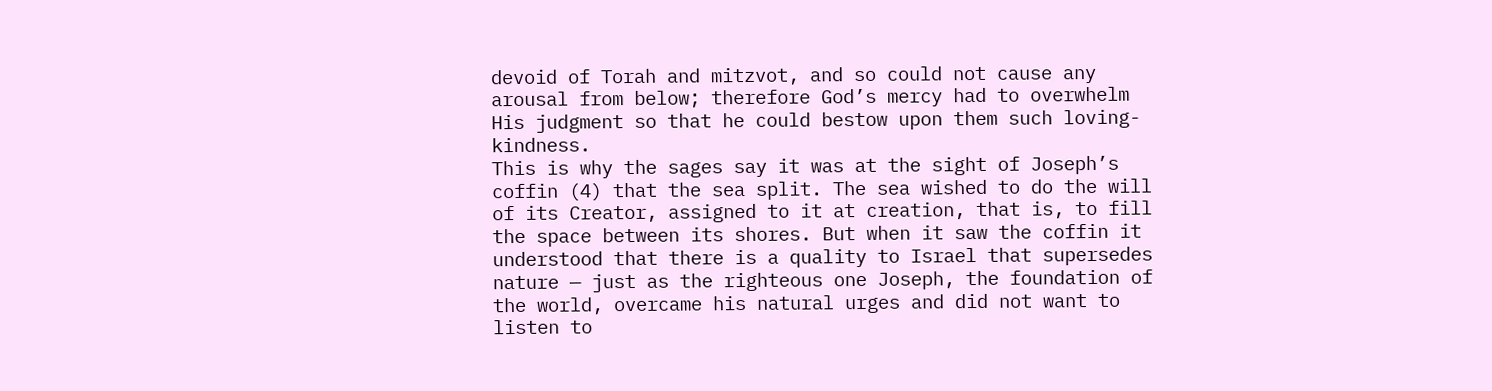devoid of Torah and mitzvot, and so could not cause any arousal from below; therefore God’s mercy had to overwhelm His judgment so that he could bestow upon them such loving-kindness.
This is why the sages say it was at the sight of Joseph’s coffin (4) that the sea split. The sea wished to do the will of its Creator, assigned to it at creation, that is, to fill the space between its shores. But when it saw the coffin it understood that there is a quality to Israel that supersedes nature — just as the righteous one Joseph, the foundation of the world, overcame his natural urges and did not want to listen to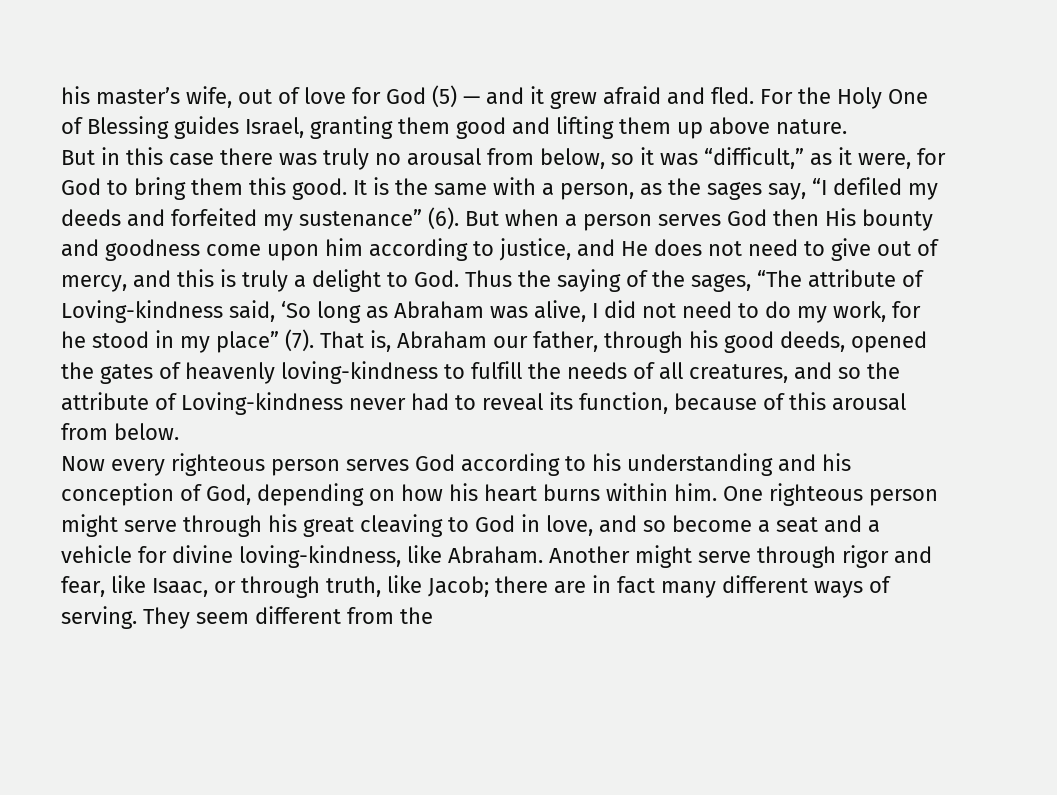his master’s wife, out of love for God (5) — and it grew afraid and fled. For the Holy One of Blessing guides Israel, granting them good and lifting them up above nature.
But in this case there was truly no arousal from below, so it was “difficult,” as it were, for God to bring them this good. It is the same with a person, as the sages say, “I defiled my deeds and forfeited my sustenance” (6). But when a person serves God then His bounty and goodness come upon him according to justice, and He does not need to give out of mercy, and this is truly a delight to God. Thus the saying of the sages, “The attribute of Loving-kindness said, ‘So long as Abraham was alive, I did not need to do my work, for he stood in my place” (7). That is, Abraham our father, through his good deeds, opened the gates of heavenly loving-kindness to fulfill the needs of all creatures, and so the attribute of Loving-kindness never had to reveal its function, because of this arousal from below.
Now every righteous person serves God according to his understanding and his conception of God, depending on how his heart burns within him. One righteous person might serve through his great cleaving to God in love, and so become a seat and a vehicle for divine loving-kindness, like Abraham. Another might serve through rigor and fear, like Isaac, or through truth, like Jacob; there are in fact many different ways of serving. They seem different from the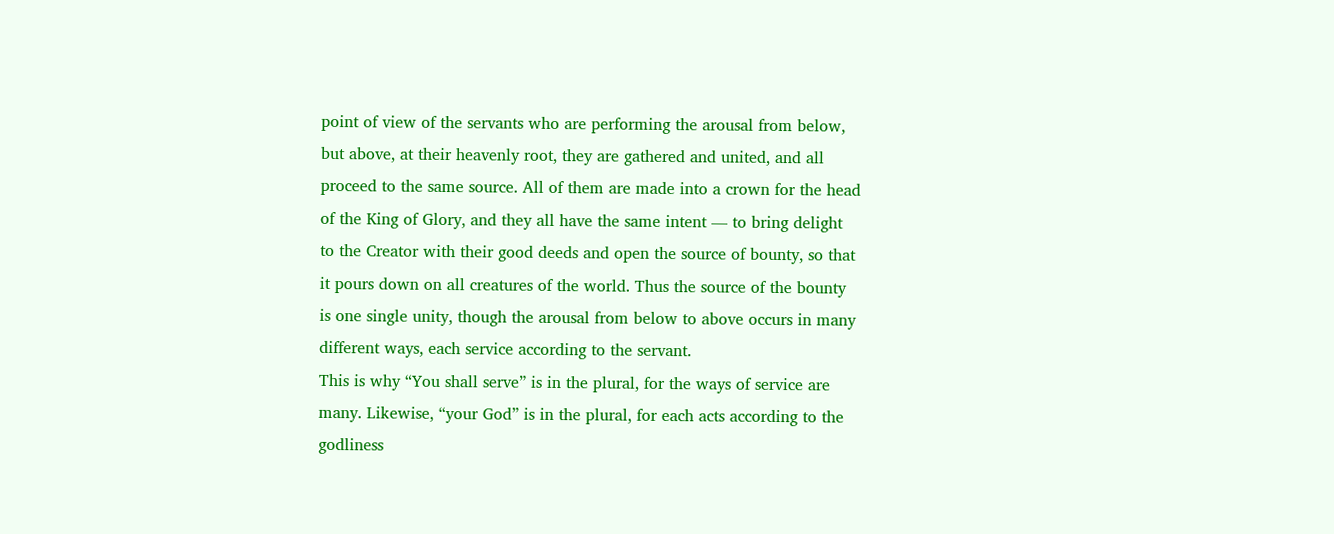point of view of the servants who are performing the arousal from below, but above, at their heavenly root, they are gathered and united, and all proceed to the same source. All of them are made into a crown for the head of the King of Glory, and they all have the same intent — to bring delight to the Creator with their good deeds and open the source of bounty, so that it pours down on all creatures of the world. Thus the source of the bounty is one single unity, though the arousal from below to above occurs in many different ways, each service according to the servant.
This is why “You shall serve” is in the plural, for the ways of service are many. Likewise, “your God” is in the plural, for each acts according to the godliness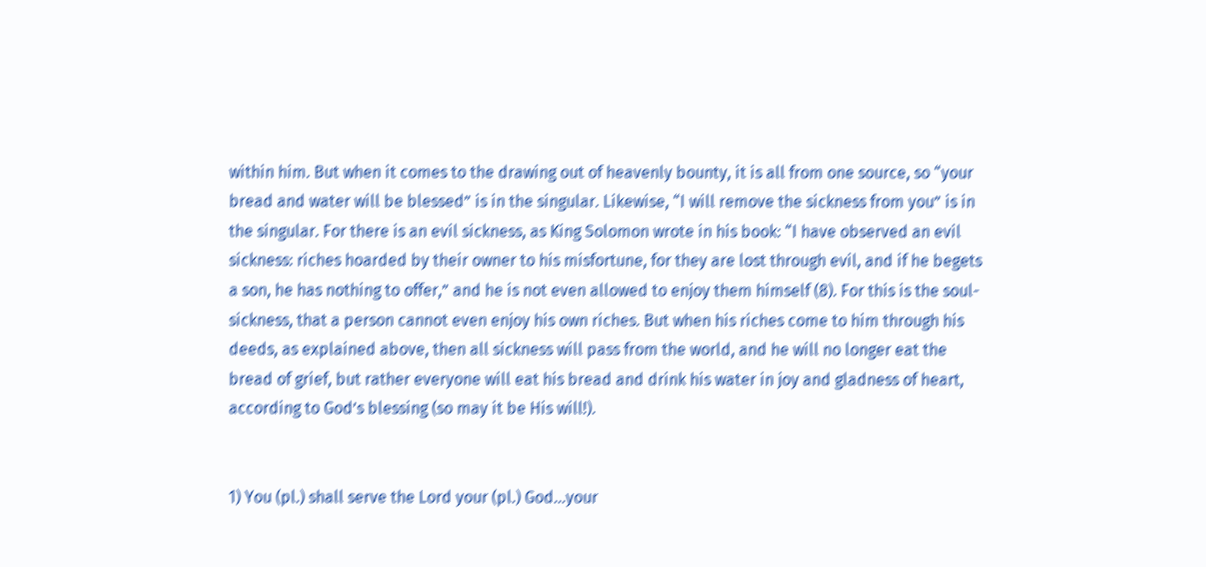within him. But when it comes to the drawing out of heavenly bounty, it is all from one source, so “your bread and water will be blessed” is in the singular. Likewise, “I will remove the sickness from you” is in the singular. For there is an evil sickness, as King Solomon wrote in his book: “I have observed an evil sickness: riches hoarded by their owner to his misfortune, for they are lost through evil, and if he begets a son, he has nothing to offer,” and he is not even allowed to enjoy them himself (8). For this is the soul-sickness, that a person cannot even enjoy his own riches. But when his riches come to him through his deeds, as explained above, then all sickness will pass from the world, and he will no longer eat the bread of grief, but rather everyone will eat his bread and drink his water in joy and gladness of heart, according to God’s blessing (so may it be His will!).


1) You (pl.) shall serve the Lord your (pl.) God…your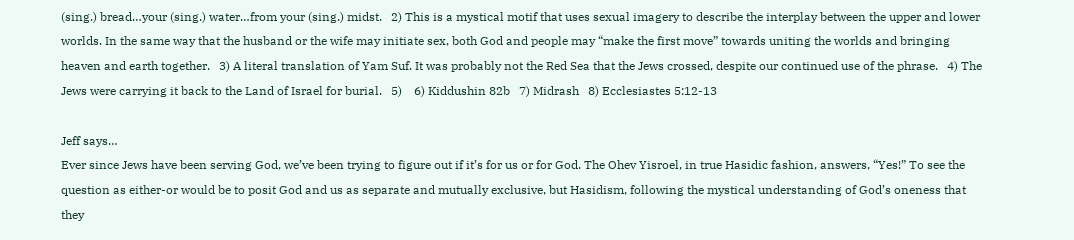(sing.) bread…your (sing.) water…from your (sing.) midst.   2) This is a mystical motif that uses sexual imagery to describe the interplay between the upper and lower worlds. In the same way that the husband or the wife may initiate sex, both God and people may “make the first move” towards uniting the worlds and bringing heaven and earth together.   3) A literal translation of Yam Suf. It was probably not the Red Sea that the Jews crossed, despite our continued use of the phrase.   4) The Jews were carrying it back to the Land of Israel for burial.   5)    6) Kiddushin 82b   7) Midrash   8) Ecclesiastes 5:12-13

Jeff says…
Ever since Jews have been serving God, we’ve been trying to figure out if it’s for us or for God. The Ohev Yisroel, in true Hasidic fashion, answers, “Yes!” To see the question as either-or would be to posit God and us as separate and mutually exclusive, but Hasidism, following the mystical understanding of God’s oneness that they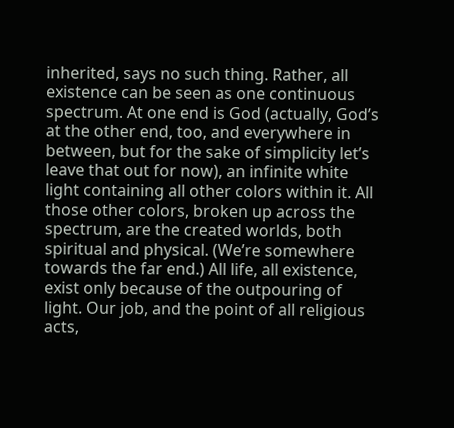inherited, says no such thing. Rather, all existence can be seen as one continuous spectrum. At one end is God (actually, God’s at the other end, too, and everywhere in between, but for the sake of simplicity let’s leave that out for now), an infinite white light containing all other colors within it. All those other colors, broken up across the spectrum, are the created worlds, both spiritual and physical. (We’re somewhere towards the far end.) All life, all existence, exist only because of the outpouring of light. Our job, and the point of all religious acts,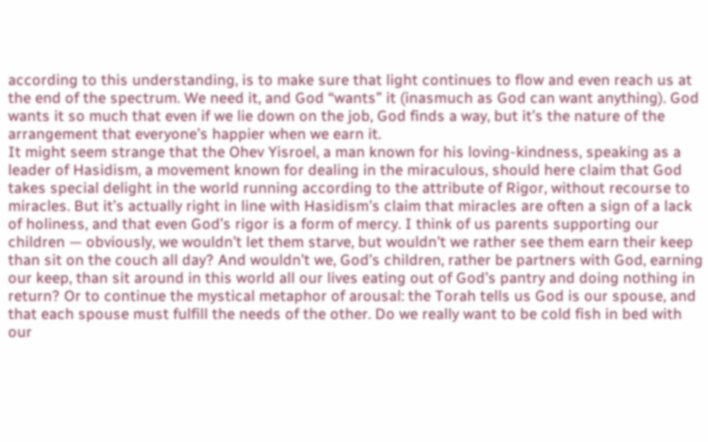according to this understanding, is to make sure that light continues to flow and even reach us at the end of the spectrum. We need it, and God “wants” it (inasmuch as God can want anything). God wants it so much that even if we lie down on the job, God finds a way, but it’s the nature of the arrangement that everyone’s happier when we earn it.
It might seem strange that the Ohev Yisroel, a man known for his loving-kindness, speaking as a leader of Hasidism, a movement known for dealing in the miraculous, should here claim that God takes special delight in the world running according to the attribute of Rigor, without recourse to miracles. But it’s actually right in line with Hasidism’s claim that miracles are often a sign of a lack of holiness, and that even God’s rigor is a form of mercy. I think of us parents supporting our children — obviously, we wouldn’t let them starve, but wouldn’t we rather see them earn their keep than sit on the couch all day? And wouldn’t we, God’s children, rather be partners with God, earning our keep, than sit around in this world all our lives eating out of God’s pantry and doing nothing in return? Or to continue the mystical metaphor of arousal: the Torah tells us God is our spouse, and that each spouse must fulfill the needs of the other. Do we really want to be cold fish in bed with our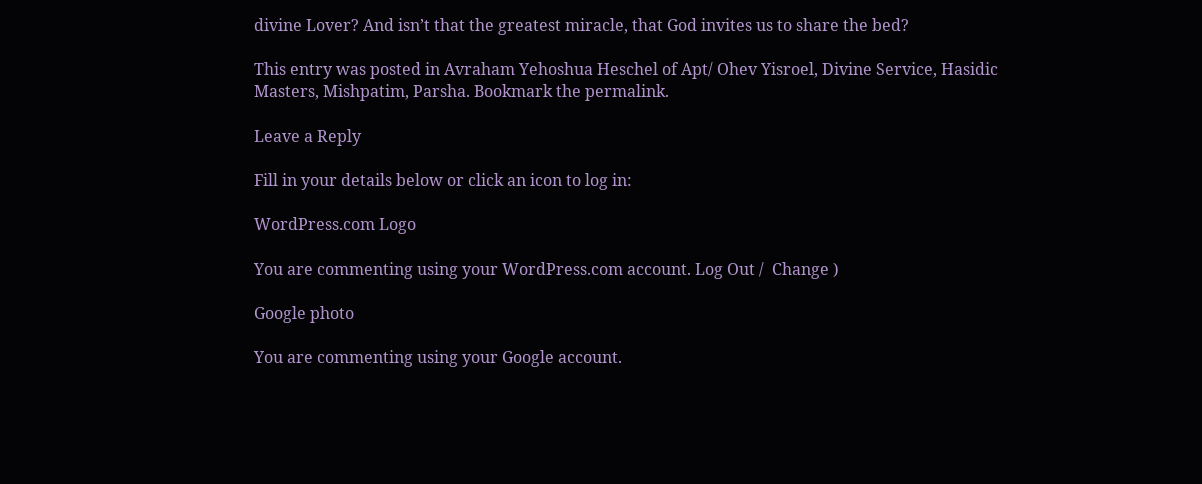divine Lover? And isn’t that the greatest miracle, that God invites us to share the bed?

This entry was posted in Avraham Yehoshua Heschel of Apt/ Ohev Yisroel, Divine Service, Hasidic Masters, Mishpatim, Parsha. Bookmark the permalink.

Leave a Reply

Fill in your details below or click an icon to log in:

WordPress.com Logo

You are commenting using your WordPress.com account. Log Out /  Change )

Google photo

You are commenting using your Google account.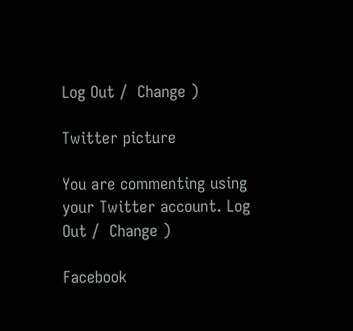Log Out /  Change )

Twitter picture

You are commenting using your Twitter account. Log Out /  Change )

Facebook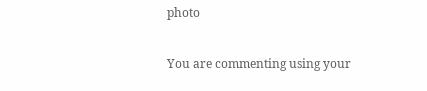photo

You are commenting using your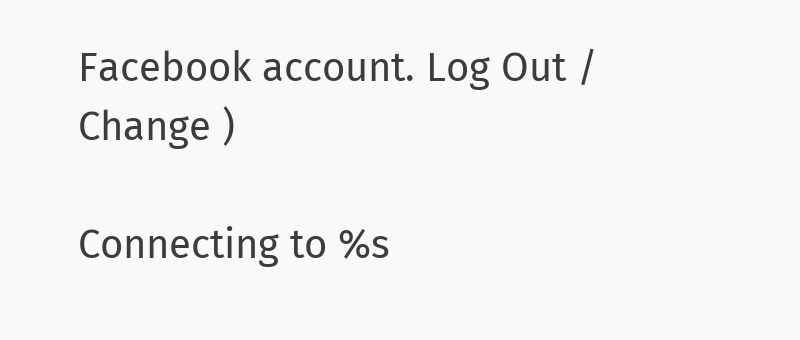Facebook account. Log Out /  Change )

Connecting to %s